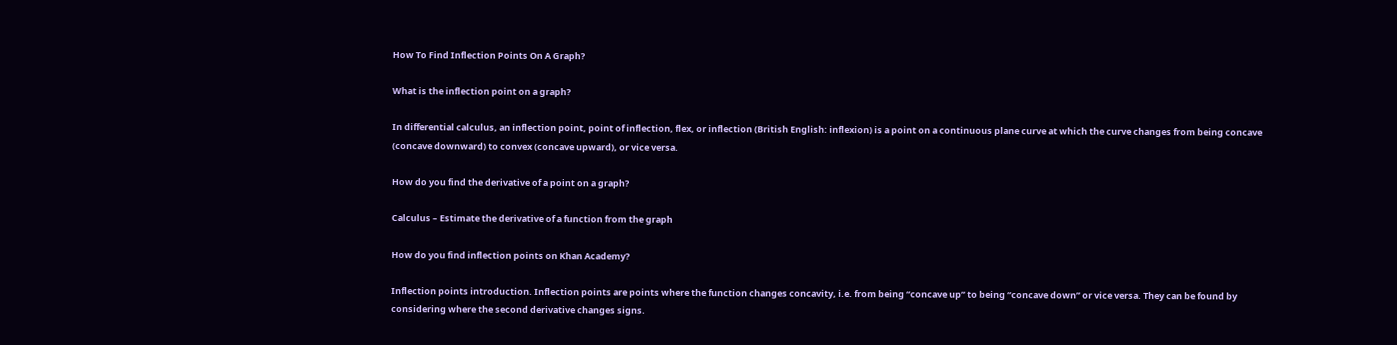How To Find Inflection Points On A Graph?

What is the inflection point on a graph?

In differential calculus, an inflection point, point of inflection, flex, or inflection (British English: inflexion) is a point on a continuous plane curve at which the curve changes from being concave (concave downward) to convex (concave upward), or vice versa.

How do you find the derivative of a point on a graph?

Calculus – Estimate the derivative of a function from the graph

How do you find inflection points on Khan Academy?

Inflection points introduction. Inflection points are points where the function changes concavity, i.e. from being “concave up” to being “concave down” or vice versa. They can be found by considering where the second derivative changes signs.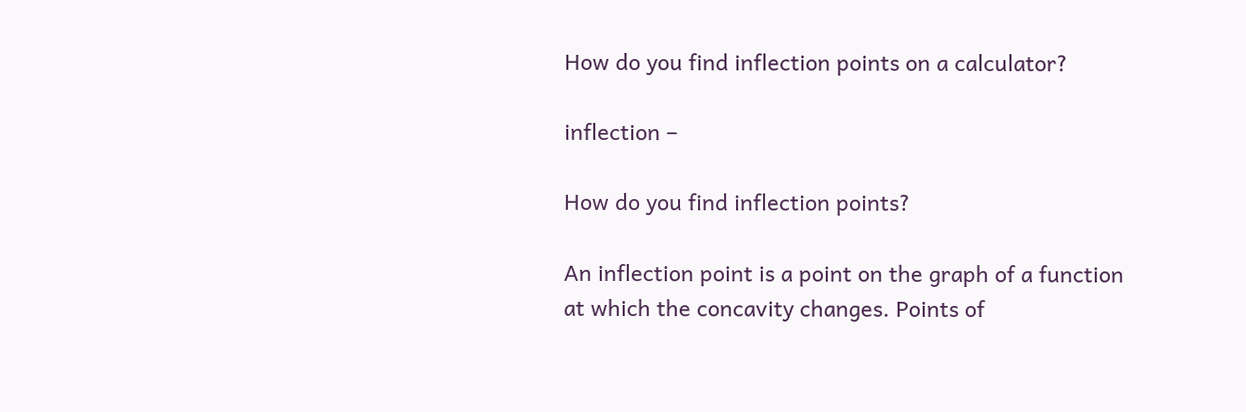How do you find inflection points on a calculator?

inflection –

How do you find inflection points?

An inflection point is a point on the graph of a function at which the concavity changes. Points of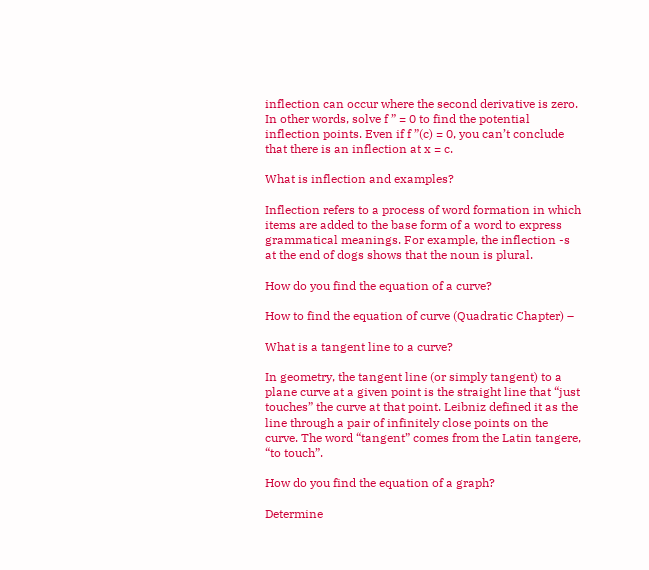inflection can occur where the second derivative is zero. In other words, solve f ” = 0 to find the potential inflection points. Even if f ”(c) = 0, you can’t conclude that there is an inflection at x = c.

What is inflection and examples?

Inflection refers to a process of word formation in which items are added to the base form of a word to express grammatical meanings. For example, the inflection -s at the end of dogs shows that the noun is plural.

How do you find the equation of a curve?

How to find the equation of curve (Quadratic Chapter) –

What is a tangent line to a curve?

In geometry, the tangent line (or simply tangent) to a plane curve at a given point is the straight line that “just touches” the curve at that point. Leibniz defined it as the line through a pair of infinitely close points on the curve. The word “tangent” comes from the Latin tangere, “to touch”.

How do you find the equation of a graph?

Determine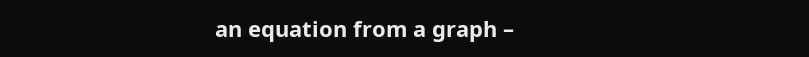an equation from a graph –